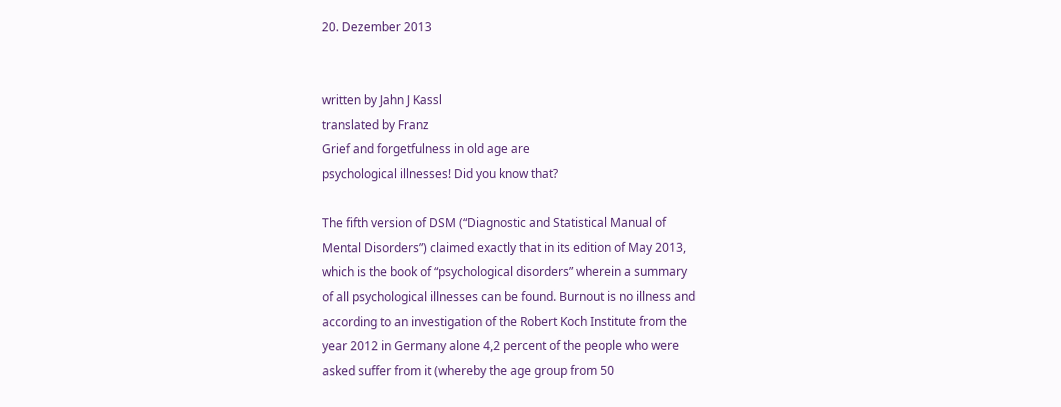20. Dezember 2013


written by Jahn J Kassl
translated by Franz
Grief and forgetfulness in old age are
psychological illnesses! Did you know that?

The fifth version of DSM (“Diagnostic and Statistical Manual of
Mental Disorders”) claimed exactly that in its edition of May 2013,
which is the book of “psychological disorders” wherein a summary
of all psychological illnesses can be found. Burnout is no illness and
according to an investigation of the Robert Koch Institute from the
year 2012 in Germany alone 4,2 percent of the people who were
asked suffer from it (whereby the age group from 50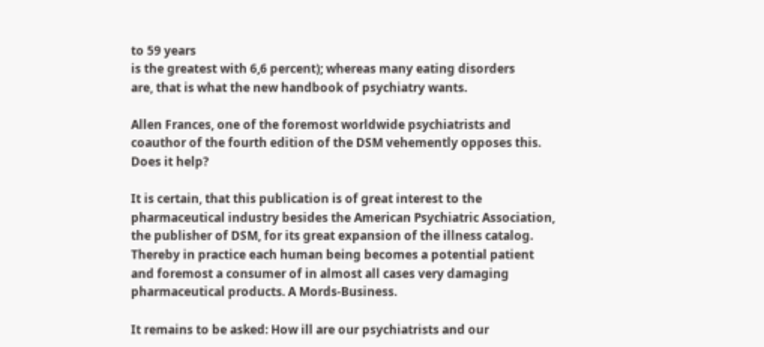to 59 years
is the greatest with 6,6 percent); whereas many eating disorders
are, that is what the new handbook of psychiatry wants.

Allen Frances, one of the foremost worldwide psychiatrists and
coauthor of the fourth edition of the DSM vehemently opposes this.
Does it help?

It is certain, that this publication is of great interest to the
pharmaceutical industry besides the American Psychiatric Association,
the publisher of DSM, for its great expansion of the illness catalog.
Thereby in practice each human being becomes a potential patient
and foremost a consumer of in almost all cases very damaging
pharmaceutical products. A Mords-Business.

It remains to be asked: How ill are our psychiatrists and our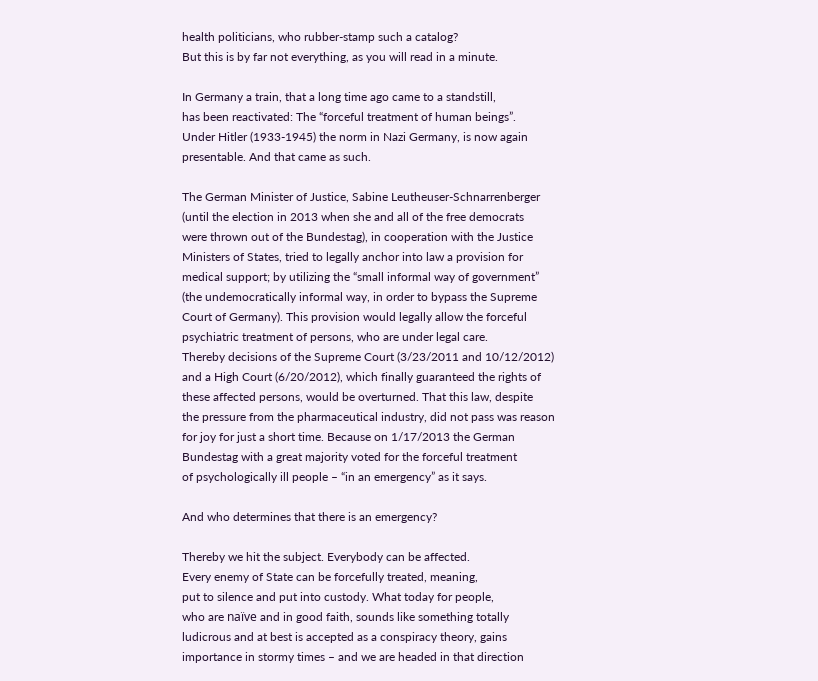health politicians, who rubber-stamp such a catalog?
But this is by far not everything, as you will read in a minute.

In Germany a train, that a long time ago came to a standstill,
has been reactivated: The “forceful treatment of human beings”.
Under Hitler (1933-1945) the norm in Nazi Germany, is now again
presentable. And that came as such.

The German Minister of Justice, Sabine Leutheuser-Schnarrenberger
(until the election in 2013 when she and all of the free democrats
were thrown out of the Bundestag), in cooperation with the Justice
Ministers of States, tried to legally anchor into law a provision for
medical support; by utilizing the “small informal way of government”
(the undemocratically informal way, in order to bypass the Supreme
Court of Germany). This provision would legally allow the forceful
psychiatric treatment of persons, who are under legal care.
Thereby decisions of the Supreme Court (3/23/2011 and 10/12/2012)
and a High Court (6/20/2012), which finally guaranteed the rights of
these affected persons, would be overturned. That this law, despite
the pressure from the pharmaceutical industry, did not pass was reason
for joy for just a short time. Because on 1/17/2013 the German
Bundestag with a great majority voted for the forceful treatment
of psychologically ill people – “in an emergency” as it says.

And who determines that there is an emergency?

Thereby we hit the subject. Everybody can be affected.
Every enemy of State can be forcefully treated, meaning,
put to silence and put into custody. What today for people,
who are naïve and in good faith, sounds like something totally
ludicrous and at best is accepted as a conspiracy theory, gains
importance in stormy times – and we are headed in that direction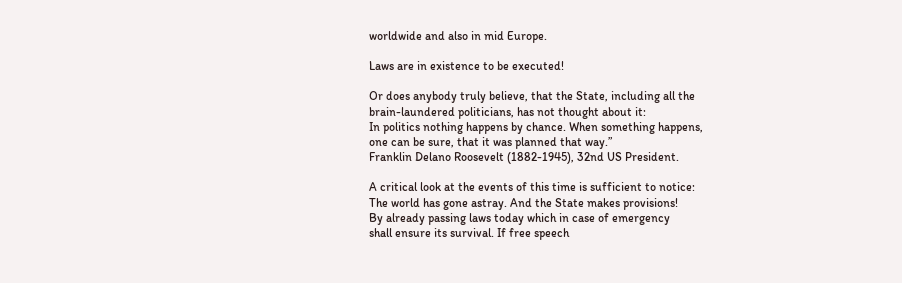worldwide and also in mid Europe.

Laws are in existence to be executed!

Or does anybody truly believe, that the State, including all the
brain-laundered politicians, has not thought about it:
In politics nothing happens by chance. When something happens,
one can be sure, that it was planned that way.”
Franklin Delano Roosevelt (1882-1945), 32nd US President.

A critical look at the events of this time is sufficient to notice:
The world has gone astray. And the State makes provisions!
By already passing laws today which in case of emergency
shall ensure its survival. If free speech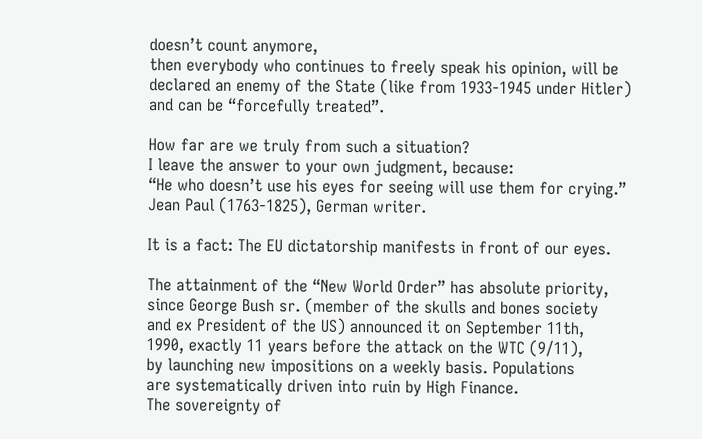doesn’t count anymore,
then everybody who continues to freely speak his opinion, will be
declared an enemy of the State (like from 1933-1945 under Hitler)
and can be “forcefully treated”.

How far are we truly from such a situation?
I leave the answer to your own judgment, because:
“He who doesn’t use his eyes for seeing will use them for crying.”
Jean Paul (1763-1825), German writer.

It is a fact: The EU dictatorship manifests in front of our eyes.

The attainment of the “New World Order” has absolute priority,
since George Bush sr. (member of the skulls and bones society
and ex President of the US) announced it on September 11th,
1990, exactly 11 years before the attack on the WTC (9/11),
by launching new impositions on a weekly basis. Populations
are systematically driven into ruin by High Finance.
The sovereignty of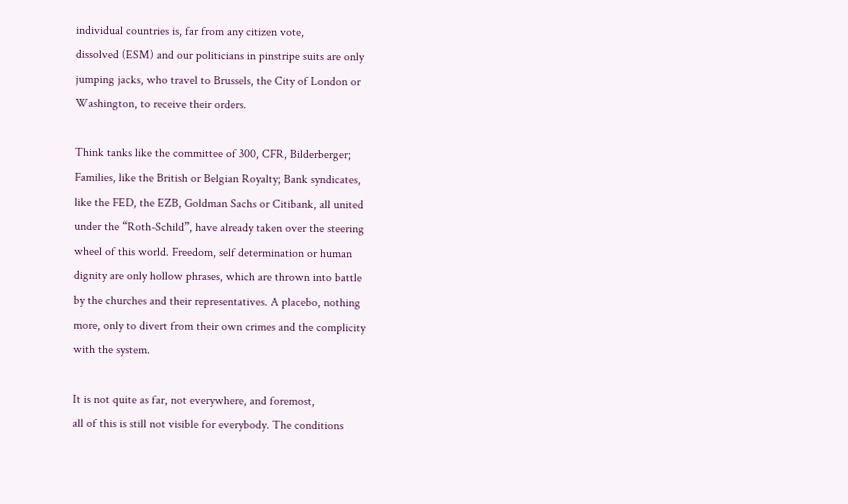individual countries is, far from any citizen vote,
dissolved (ESM) and our politicians in pinstripe suits are only
jumping jacks, who travel to Brussels, the City of London or
Washington, to receive their orders.

Think tanks like the committee of 300, CFR, Bilderberger;
Families, like the British or Belgian Royalty; Bank syndicates,
like the FED, the EZB, Goldman Sachs or Citibank, all united
under the “Roth-Schild”, have already taken over the steering
wheel of this world. Freedom, self determination or human
dignity are only hollow phrases, which are thrown into battle
by the churches and their representatives. A placebo, nothing
more, only to divert from their own crimes and the complicity
with the system.

It is not quite as far, not everywhere, and foremost,
all of this is still not visible for everybody. The conditions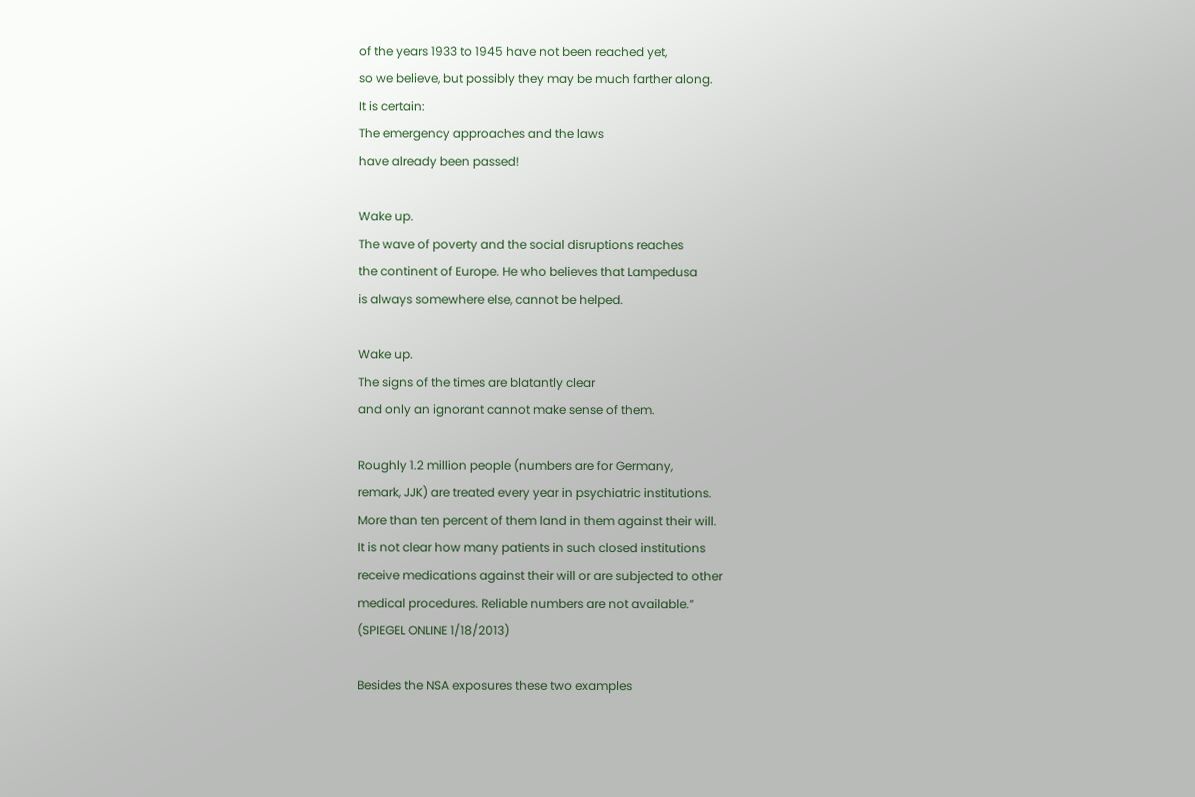of the years 1933 to 1945 have not been reached yet,
so we believe, but possibly they may be much farther along.
It is certain:
The emergency approaches and the laws
have already been passed!

Wake up.
The wave of poverty and the social disruptions reaches
the continent of Europe. He who believes that Lampedusa
is always somewhere else, cannot be helped.

Wake up.
The signs of the times are blatantly clear
and only an ignorant cannot make sense of them.

Roughly 1.2 million people (numbers are for Germany,
remark, JJK) are treated every year in psychiatric institutions.
More than ten percent of them land in them against their will.
It is not clear how many patients in such closed institutions
receive medications against their will or are subjected to other
medical procedures. Reliable numbers are not available.”
(SPIEGEL ONLINE 1/18/2013)

Besides the NSA exposures these two examples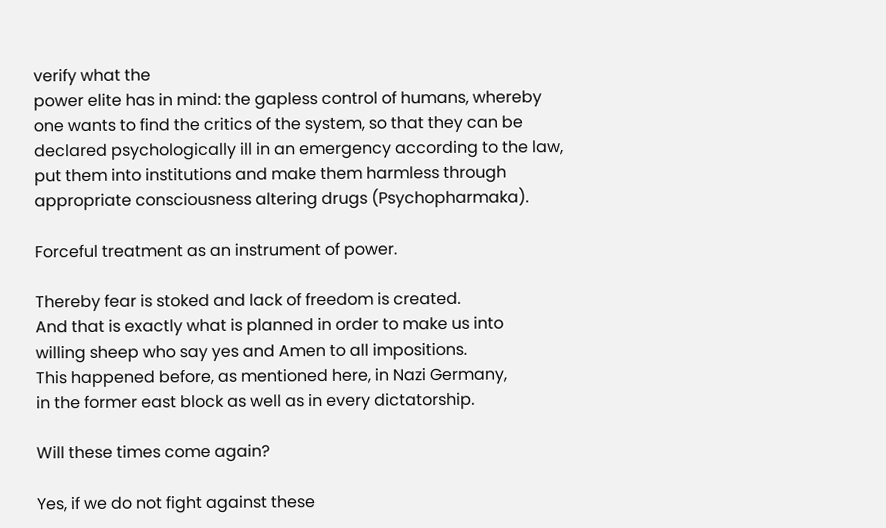verify what the
power elite has in mind: the gapless control of humans, whereby
one wants to find the critics of the system, so that they can be
declared psychologically ill in an emergency according to the law,
put them into institutions and make them harmless through
appropriate consciousness altering drugs (Psychopharmaka).

Forceful treatment as an instrument of power.

Thereby fear is stoked and lack of freedom is created.
And that is exactly what is planned in order to make us into
willing sheep who say yes and Amen to all impositions.
This happened before, as mentioned here, in Nazi Germany,
in the former east block as well as in every dictatorship.

Will these times come again?

Yes, if we do not fight against these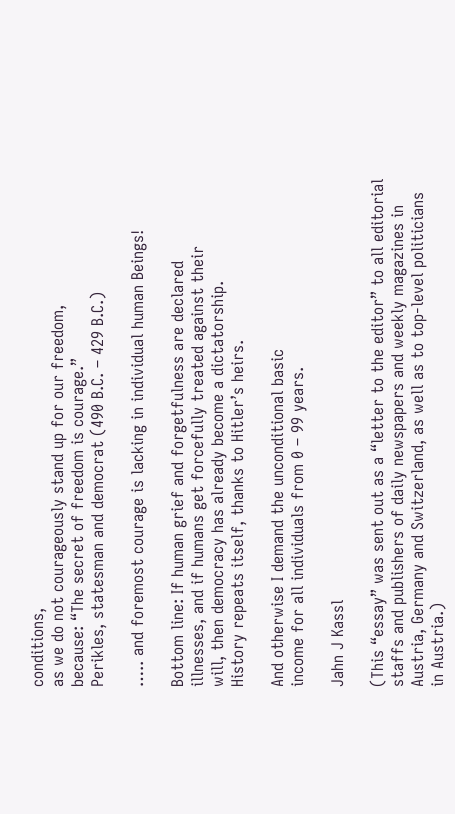conditions,
as we do not courageously stand up for our freedom,
because: “The secret of freedom is courage.”
Perikles, statesman and democrat (490 B.C. – 429 B.C.)

….. and foremost courage is lacking in individual human Beings!

Bottom line: If human grief and forgetfulness are declared
illnesses, and if humans get forcefully treated against their
will, then democracy has already become a dictatorship.
History repeats itself, thanks to Hitler’s heirs.

And otherwise I demand the unconditional basic
income for all individuals from 0 – 99 years.

Jahn J Kassl

(This “essay” was sent out as a “letter to the editor” to all editorial
staffs and publishers of daily newspapers and weekly magazines in
Austria, Germany and Switzerland, as well as to top-level politicians
in Austria.)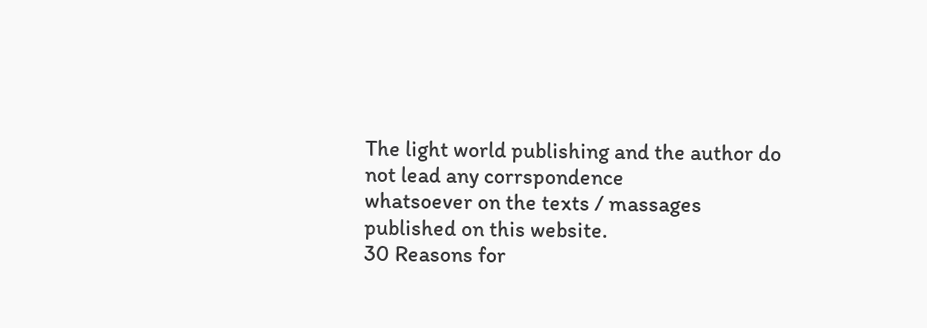The light world publishing and the author do not lead any corrspondence
whatsoever on the texts / massages published on this website.
30 Reasons for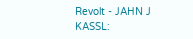Revolt - JAHN J KASSL: